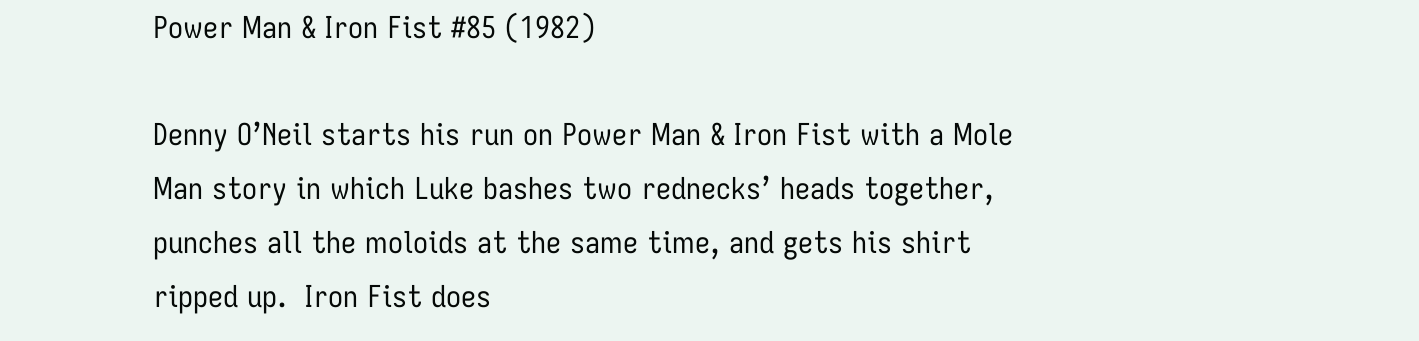Power Man & Iron Fist #85 (1982)

Denny O’Neil starts his run on Power Man & Iron Fist with a Mole Man story in which Luke bashes two rednecks’ heads together, punches all the moloids at the same time, and gets his shirt ripped up.  Iron Fist does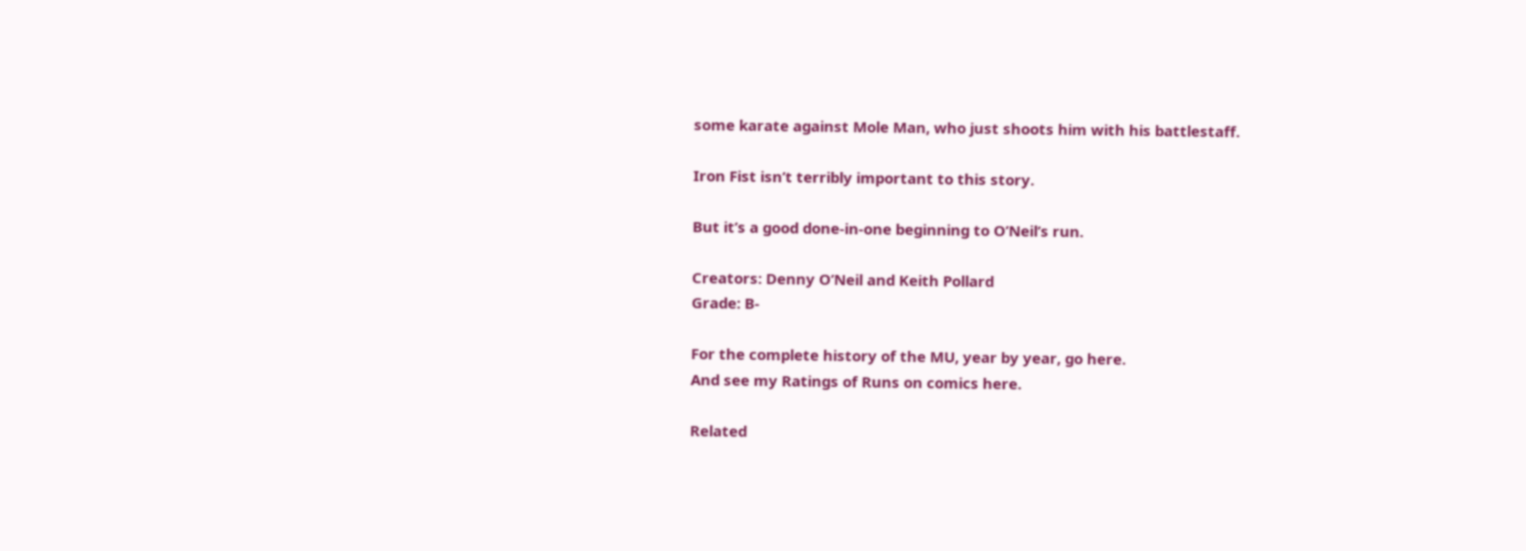some karate against Mole Man, who just shoots him with his battlestaff.

Iron Fist isn’t terribly important to this story.

But it’s a good done-in-one beginning to O’Neil’s run.

Creators: Denny O’Neil and Keith Pollard
Grade: B-

For the complete history of the MU, year by year, go here.
And see my Ratings of Runs on comics here.

Related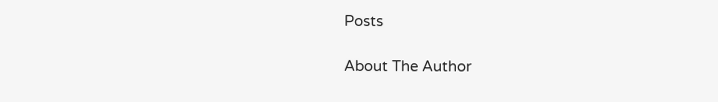Posts

About The Author